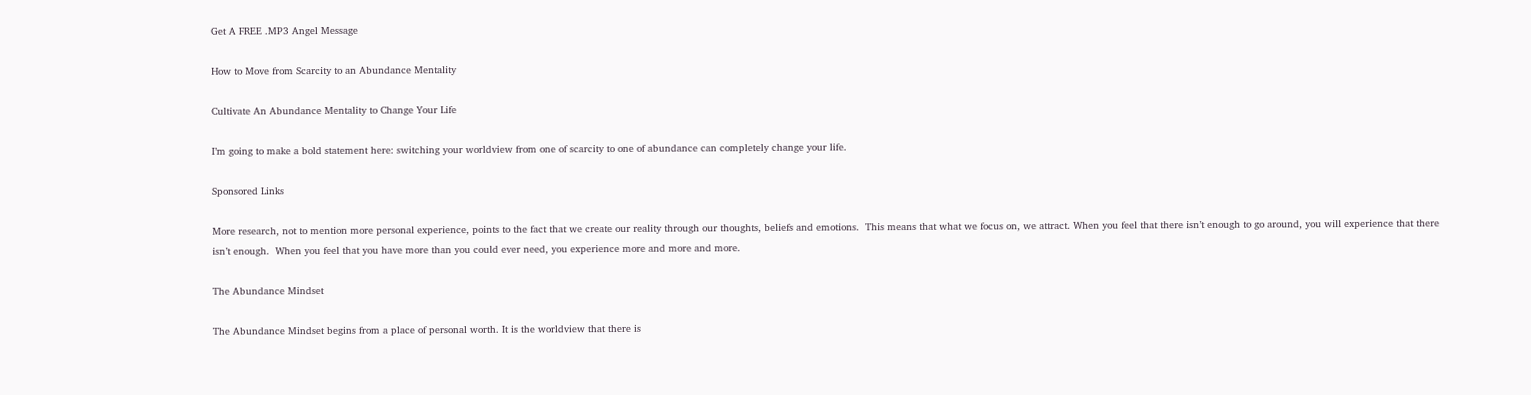Get A FREE .MP3 Angel Message

How to Move from Scarcity to an Abundance Mentality

Cultivate An Abundance Mentality to Change Your Life

I’m going to make a bold statement here: switching your worldview from one of scarcity to one of abundance can completely change your life.

Sponsored Links

More research, not to mention more personal experience, points to the fact that we create our reality through our thoughts, beliefs and emotions.  This means that what we focus on, we attract. When you feel that there isn’t enough to go around, you will experience that there isn’t enough.  When you feel that you have more than you could ever need, you experience more and more and more.

The Abundance Mindset

The Abundance Mindset begins from a place of personal worth. It is the worldview that there is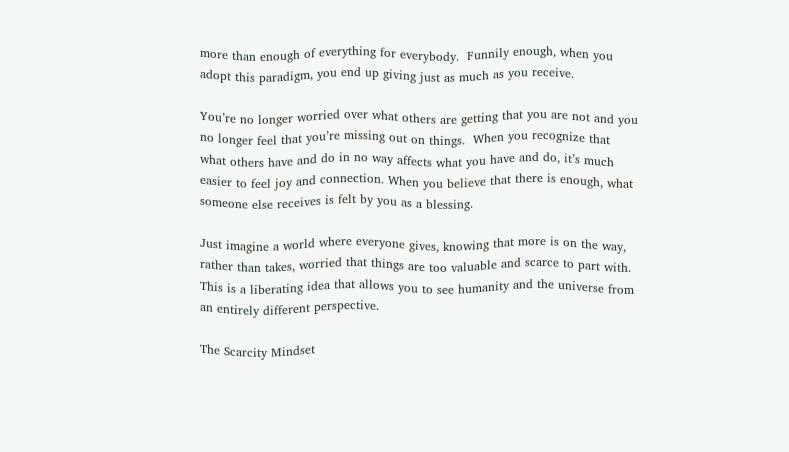more than enough of everything for everybody.  Funnily enough, when you adopt this paradigm, you end up giving just as much as you receive.

You’re no longer worried over what others are getting that you are not and you no longer feel that you’re missing out on things.  When you recognize that what others have and do in no way affects what you have and do, it’s much easier to feel joy and connection. When you believe that there is enough, what someone else receives is felt by you as a blessing.

Just imagine a world where everyone gives, knowing that more is on the way, rather than takes, worried that things are too valuable and scarce to part with. This is a liberating idea that allows you to see humanity and the universe from an entirely different perspective.

The Scarcity Mindset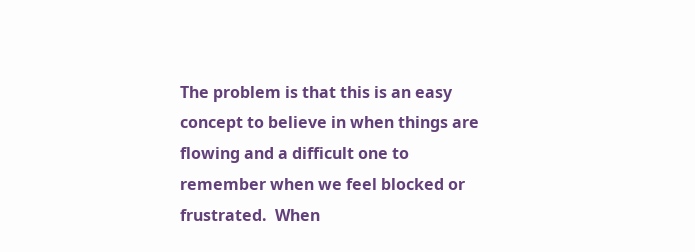The problem is that this is an easy concept to believe in when things are flowing and a difficult one to remember when we feel blocked or frustrated.  When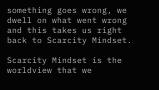something goes wrong, we dwell on what went wrong and this takes us right back to Scarcity Mindset.

Scarcity Mindset is the worldview that we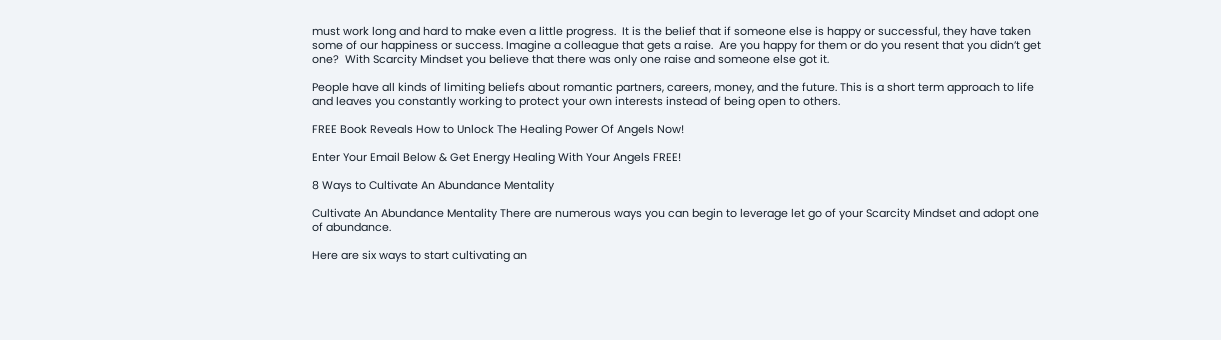must work long and hard to make even a little progress.  It is the belief that if someone else is happy or successful, they have taken some of our happiness or success. Imagine a colleague that gets a raise.  Are you happy for them or do you resent that you didn’t get one?  With Scarcity Mindset you believe that there was only one raise and someone else got it.

People have all kinds of limiting beliefs about romantic partners, careers, money, and the future. This is a short term approach to life and leaves you constantly working to protect your own interests instead of being open to others.

FREE Book Reveals How to Unlock The Healing Power Of Angels Now!

Enter Your Email Below & Get Energy Healing With Your Angels FREE!

8 Ways to Cultivate An Abundance Mentality

Cultivate An Abundance Mentality There are numerous ways you can begin to leverage let go of your Scarcity Mindset and adopt one of abundance.

Here are six ways to start cultivating an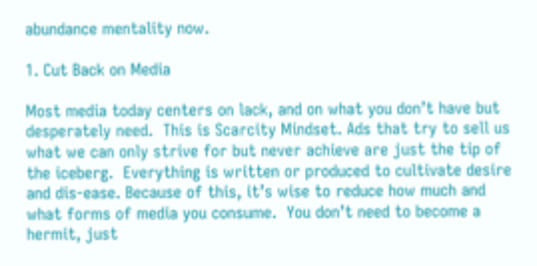abundance mentality now.

1. Cut Back on Media

Most media today centers on lack, and on what you don’t have but desperately need.  This is Scarcity Mindset. Ads that try to sell us what we can only strive for but never achieve are just the tip of the iceberg.  Everything is written or produced to cultivate desire and dis-ease. Because of this, it’s wise to reduce how much and what forms of media you consume.  You don’t need to become a hermit, just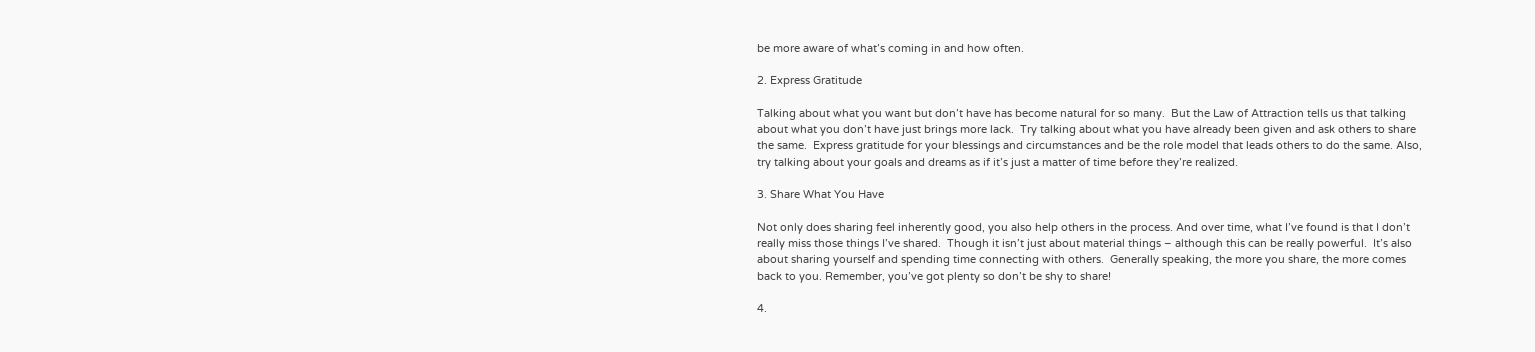be more aware of what’s coming in and how often.

2. Express Gratitude

Talking about what you want but don’t have has become natural for so many.  But the Law of Attraction tells us that talking about what you don’t have just brings more lack.  Try talking about what you have already been given and ask others to share the same.  Express gratitude for your blessings and circumstances and be the role model that leads others to do the same. Also, try talking about your goals and dreams as if it’s just a matter of time before they’re realized.

3. Share What You Have

Not only does sharing feel inherently good, you also help others in the process. And over time, what I’ve found is that I don’t really miss those things I’ve shared.  Though it isn’t just about material things – although this can be really powerful.  It’s also about sharing yourself and spending time connecting with others.  Generally speaking, the more you share, the more comes back to you. Remember, you’ve got plenty so don’t be shy to share!

4.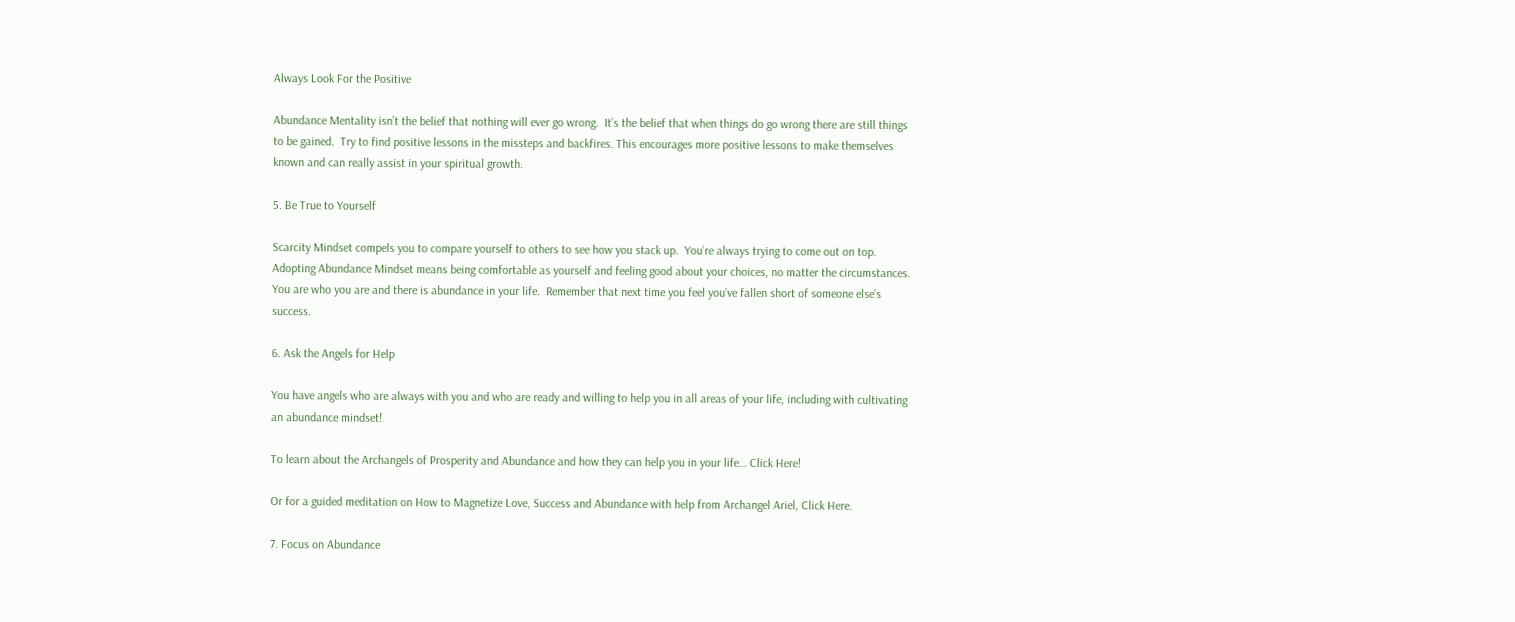Always Look For the Positive

Abundance Mentality isn’t the belief that nothing will ever go wrong.  It’s the belief that when things do go wrong there are still things to be gained.  Try to find positive lessons in the missteps and backfires. This encourages more positive lessons to make themselves known and can really assist in your spiritual growth.

5. Be True to Yourself

Scarcity Mindset compels you to compare yourself to others to see how you stack up.  You’re always trying to come out on top. Adopting Abundance Mindset means being comfortable as yourself and feeling good about your choices, no matter the circumstances. You are who you are and there is abundance in your life.  Remember that next time you feel you’ve fallen short of someone else’s success.

6. Ask the Angels for Help

You have angels who are always with you and who are ready and willing to help you in all areas of your life, including with cultivating an abundance mindset!

To learn about the Archangels of Prosperity and Abundance and how they can help you in your life… Click Here!

Or for a guided meditation on How to Magnetize Love, Success and Abundance with help from Archangel Ariel, Click Here.

7. Focus on Abundance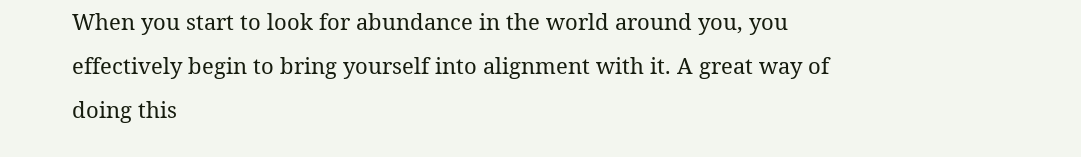When you start to look for abundance in the world around you, you effectively begin to bring yourself into alignment with it. A great way of doing this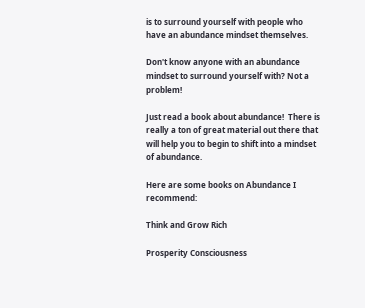is to surround yourself with people who have an abundance mindset themselves.

Don't know anyone with an abundance mindset to surround yourself with? Not a problem!

Just read a book about abundance!  There is really a ton of great material out there that will help you to begin to shift into a mindset of abundance.

Here are some books on Abundance I recommend:

Think and Grow Rich

Prosperity Consciousness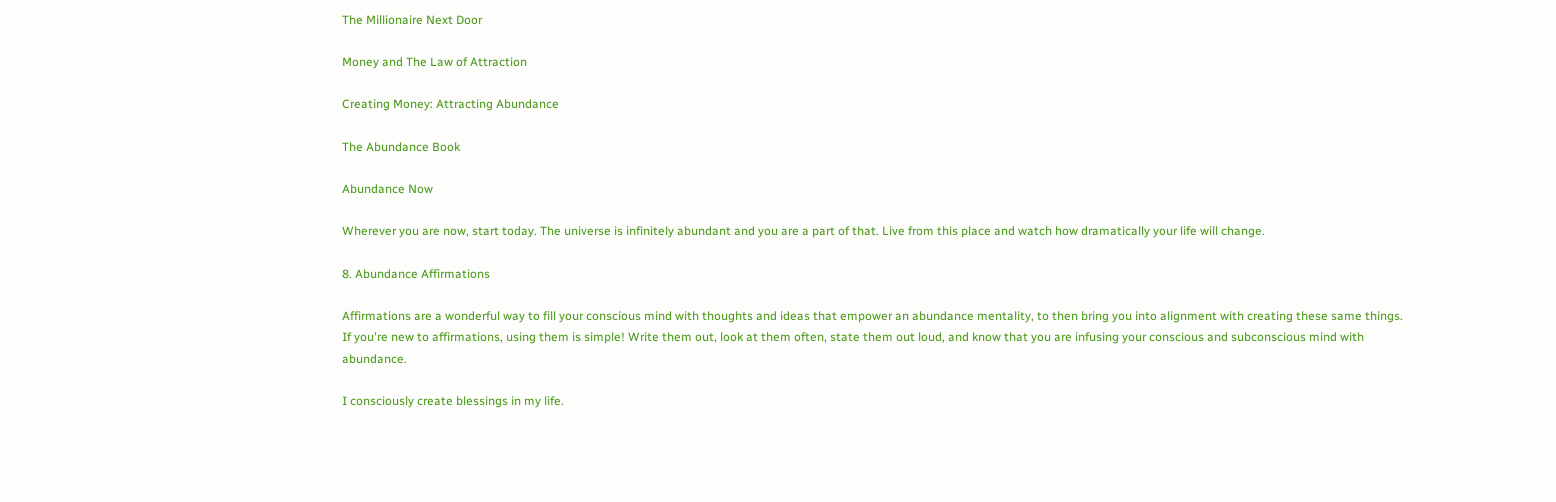The Millionaire Next Door

Money and The Law of Attraction

Creating Money: Attracting Abundance

The Abundance Book

Abundance Now

Wherever you are now, start today. The universe is infinitely abundant and you are a part of that. Live from this place and watch how dramatically your life will change.

8. Abundance Affirmations

Affirmations are a wonderful way to fill your conscious mind with thoughts and ideas that empower an abundance mentality, to then bring you into alignment with creating these same things. If you're new to affirmations, using them is simple! Write them out, look at them often, state them out loud, and know that you are infusing your conscious and subconscious mind with abundance.

I consciously create blessings in my life.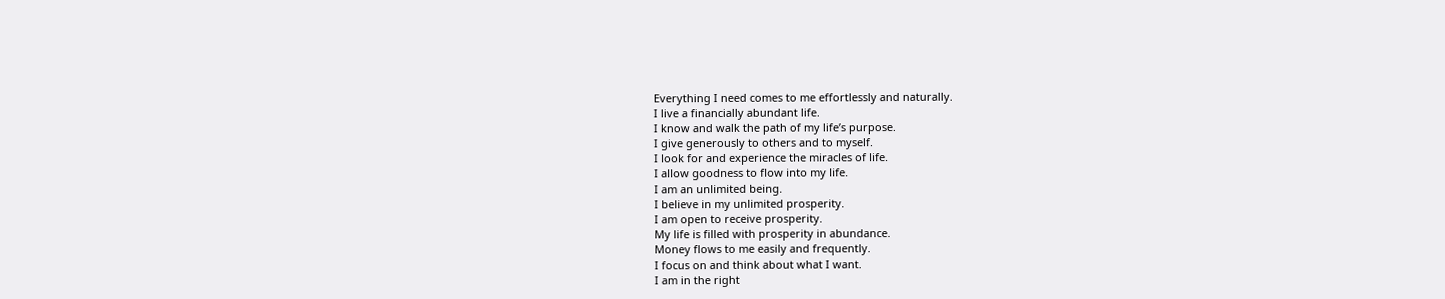Everything I need comes to me effortlessly and naturally.
I live a financially abundant life.
I know and walk the path of my life’s purpose.
I give generously to others and to myself.
I look for and experience the miracles of life.
I allow goodness to flow into my life.
I am an unlimited being.
I believe in my unlimited prosperity.
I am open to receive prosperity.
My life is filled with prosperity in abundance.
Money flows to me easily and frequently.
I focus on and think about what I want.
I am in the right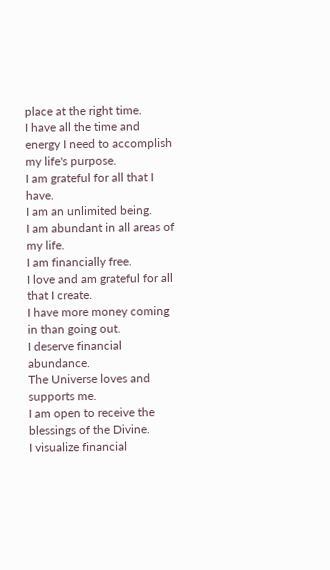place at the right time.
I have all the time and energy I need to accomplish my life's purpose.
I am grateful for all that I have.
I am an unlimited being.
I am abundant in all areas of my life.
I am financially free.
I love and am grateful for all that I create.
I have more money coming in than going out.
I deserve financial abundance.
The Universe loves and supports me.
I am open to receive the blessings of the Divine.
I visualize financial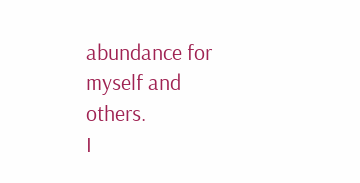abundance for myself and others.
I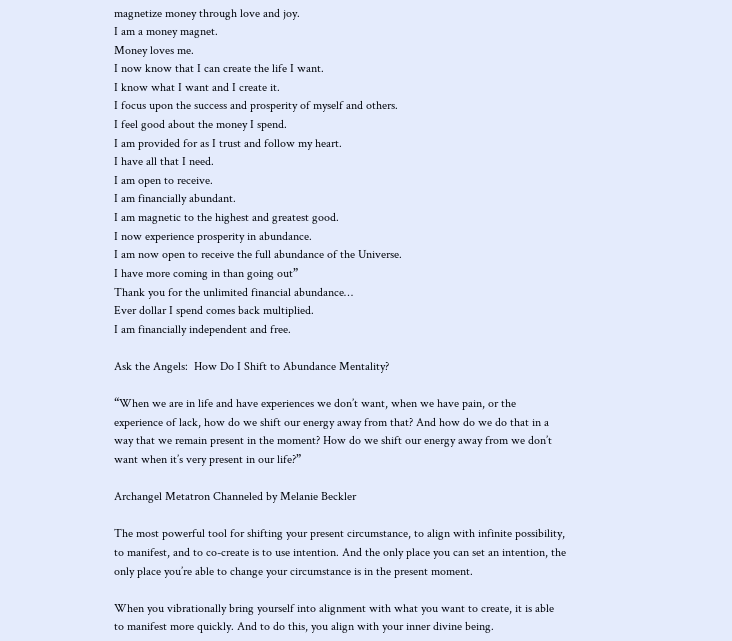magnetize money through love and joy.
I am a money magnet.
Money loves me.
I now know that I can create the life I want.
I know what I want and I create it.
I focus upon the success and prosperity of myself and others.
I feel good about the money I spend.
I am provided for as I trust and follow my heart.
I have all that I need.
I am open to receive.
I am financially abundant.
I am magnetic to the highest and greatest good.
I now experience prosperity in abundance.
I am now open to receive the full abundance of the Universe.
I have more coming in than going out”
Thank you for the unlimited financial abundance…
Ever dollar I spend comes back multiplied.
I am financially independent and free.

Ask the Angels:  How Do I Shift to Abundance Mentality?

“When we are in life and have experiences we don’t want, when we have pain, or the experience of lack, how do we shift our energy away from that? And how do we do that in a way that we remain present in the moment? How do we shift our energy away from we don’t want when it’s very present in our life?”

Archangel Metatron Channeled by Melanie Beckler

The most powerful tool for shifting your present circumstance, to align with infinite possibility, to manifest, and to co-create is to use intention. And the only place you can set an intention, the only place you’re able to change your circumstance is in the present moment.

When you vibrationally bring yourself into alignment with what you want to create, it is able to manifest more quickly. And to do this, you align with your inner divine being.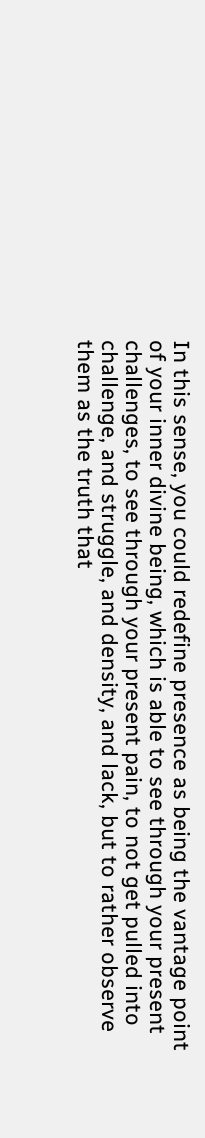In this sense, you could redefine presence as being the vantage point of your inner divine being, which is able to see through your present challenges, to see through your present pain, to not get pulled into challenge, and struggle, and density, and lack, but to rather observe them as the truth that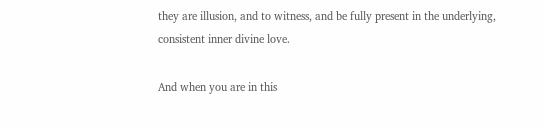they are illusion, and to witness, and be fully present in the underlying, consistent inner divine love.

And when you are in this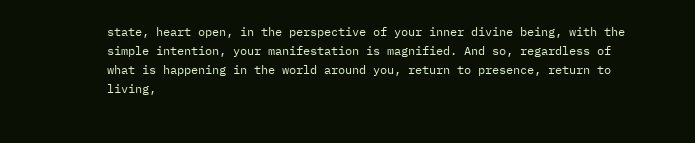state, heart open, in the perspective of your inner divine being, with the simple intention, your manifestation is magnified. And so, regardless of what is happening in the world around you, return to presence, return to living,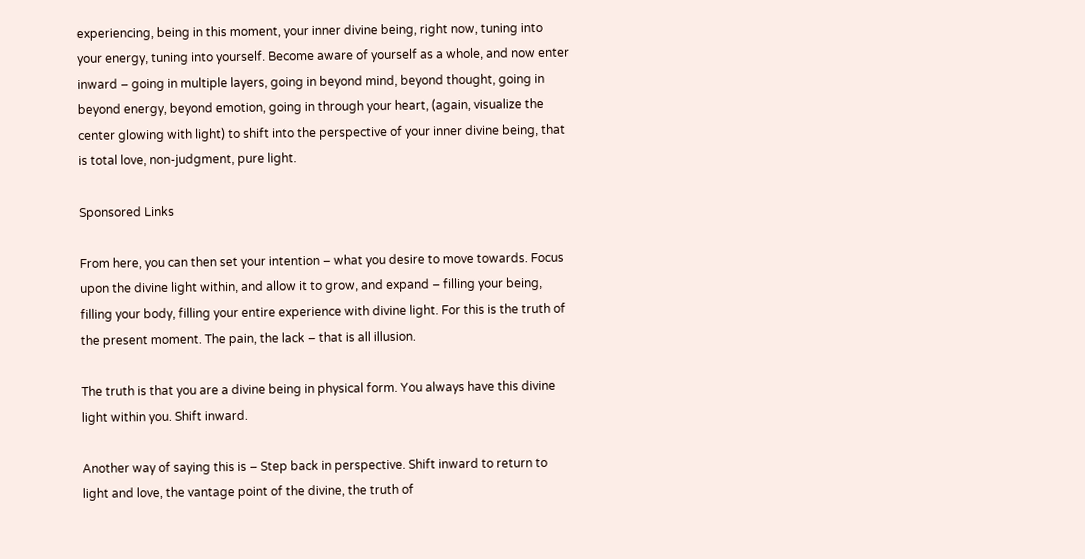experiencing, being in this moment, your inner divine being, right now, tuning into your energy, tuning into yourself. Become aware of yourself as a whole, and now enter inward – going in multiple layers, going in beyond mind, beyond thought, going in beyond energy, beyond emotion, going in through your heart, (again, visualize the center glowing with light) to shift into the perspective of your inner divine being, that is total love, non-judgment, pure light.

Sponsored Links

From here, you can then set your intention – what you desire to move towards. Focus upon the divine light within, and allow it to grow, and expand – filling your being, filling your body, filling your entire experience with divine light. For this is the truth of the present moment. The pain, the lack – that is all illusion.

The truth is that you are a divine being in physical form. You always have this divine light within you. Shift inward.

Another way of saying this is – Step back in perspective. Shift inward to return to light and love, the vantage point of the divine, the truth of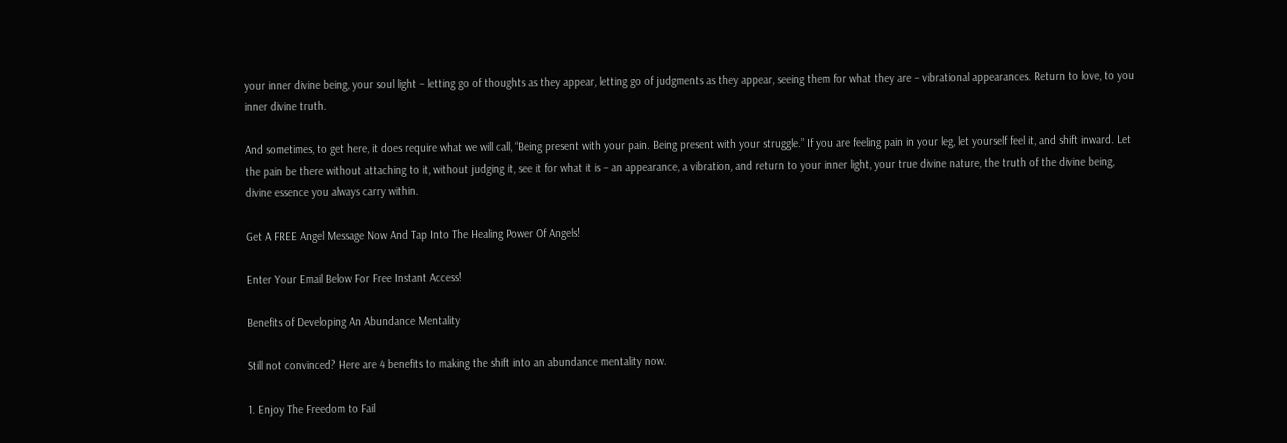your inner divine being, your soul light – letting go of thoughts as they appear, letting go of judgments as they appear, seeing them for what they are – vibrational appearances. Return to love, to you inner divine truth.

And sometimes, to get here, it does require what we will call, “Being present with your pain. Being present with your struggle.” If you are feeling pain in your leg, let yourself feel it, and shift inward. Let the pain be there without attaching to it, without judging it, see it for what it is – an appearance, a vibration, and return to your inner light, your true divine nature, the truth of the divine being, divine essence you always carry within.

Get A FREE Angel Message Now And Tap Into The Healing Power Of Angels!

Enter Your Email Below For Free Instant Access!

Benefits of Developing An Abundance Mentality

Still not convinced? Here are 4 benefits to making the shift into an abundance mentality now.

1. Enjoy The Freedom to Fail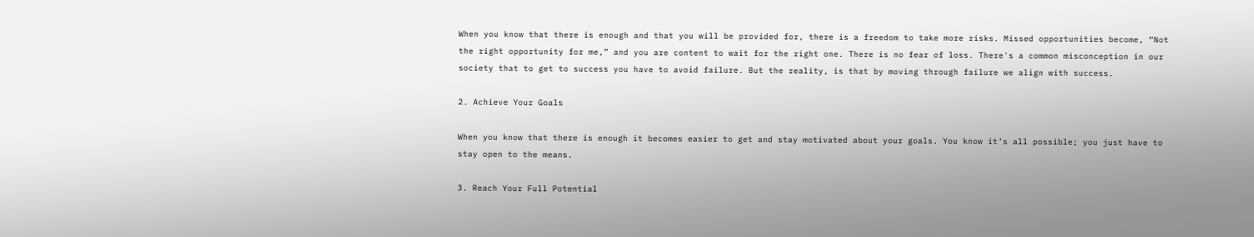When you know that there is enough and that you will be provided for, there is a freedom to take more risks. Missed opportunities become, “Not the right opportunity for me,” and you are content to wait for the right one. There is no fear of loss. There's a common misconception in our society that to get to success you have to avoid failure. But the reality, is that by moving through failure we align with success.

2. Achieve Your Goals

When you know that there is enough it becomes easier to get and stay motivated about your goals. You know it’s all possible; you just have to stay open to the means.

3. Reach Your Full Potential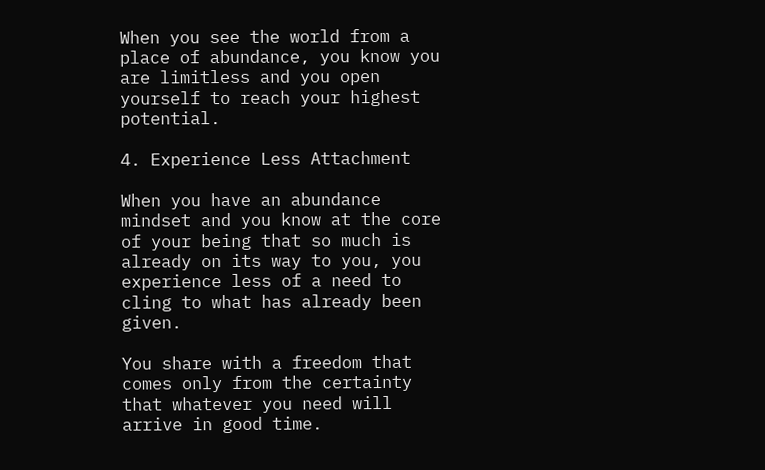When you see the world from a place of abundance, you know you are limitless and you open yourself to reach your highest potential.

4. Experience Less Attachment

When you have an abundance mindset and you know at the core of your being that so much is already on its way to you, you experience less of a need to cling to what has already been given.

You share with a freedom that comes only from the certainty that whatever you need will arrive in good time.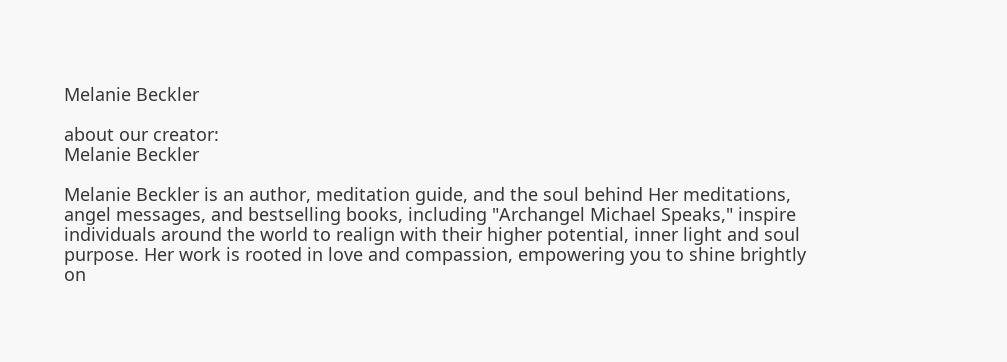Melanie Beckler

about our creator:
Melanie Beckler

Melanie Beckler is an author, meditation guide, and the soul behind Her meditations, angel messages, and bestselling books, including "Archangel Michael Speaks," inspire individuals around the world to realign with their higher potential, inner light and soul purpose. Her work is rooted in love and compassion, empowering you to shine brightly on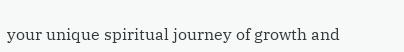your unique spiritual journey of growth and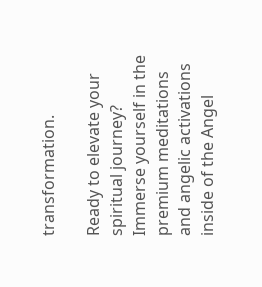transformation.

Ready to elevate your spiritual journey? Immerse yourself in the premium meditations and angelic activations inside of the Angel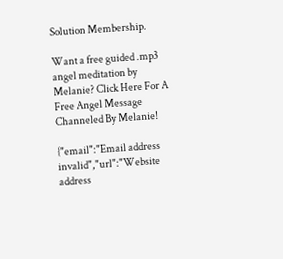Solution Membership.

Want a free guided .mp3 angel meditation by Melanie? Click Here For A Free Angel Message Channeled By Melanie!

{"email":"Email address invalid","url":"Website address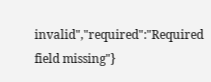invalid","required":"Required field missing"}